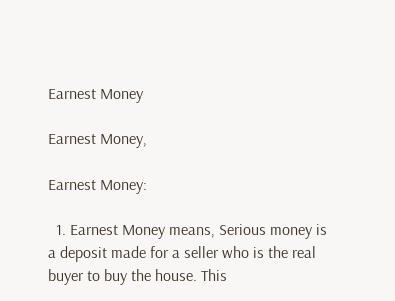Earnest Money

Earnest Money,

Earnest Money:

  1. Earnest Money means, Serious money is a deposit made for a seller who is the real buyer to buy the house. This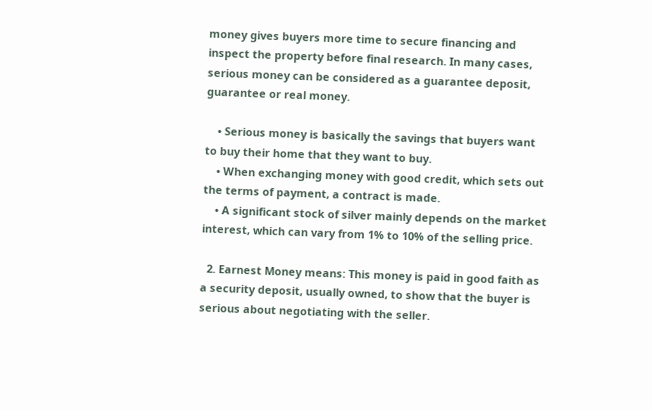money gives buyers more time to secure financing and inspect the property before final research. In many cases, serious money can be considered as a guarantee deposit, guarantee or real money.

    • Serious money is basically the savings that buyers want to buy their home that they want to buy.
    • When exchanging money with good credit, which sets out the terms of payment, a contract is made.
    • A significant stock of silver mainly depends on the market interest, which can vary from 1% to 10% of the selling price.

  2. Earnest Money means: This money is paid in good faith as a security deposit, usually owned, to show that the buyer is serious about negotiating with the seller.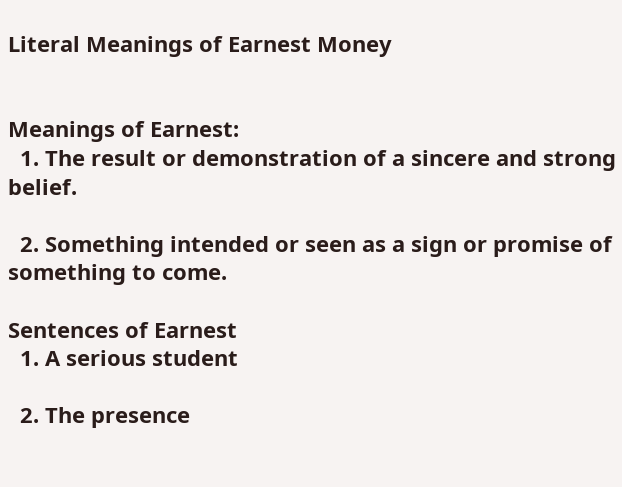Literal Meanings of Earnest Money


Meanings of Earnest:
  1. The result or demonstration of a sincere and strong belief.

  2. Something intended or seen as a sign or promise of something to come.

Sentences of Earnest
  1. A serious student

  2. The presence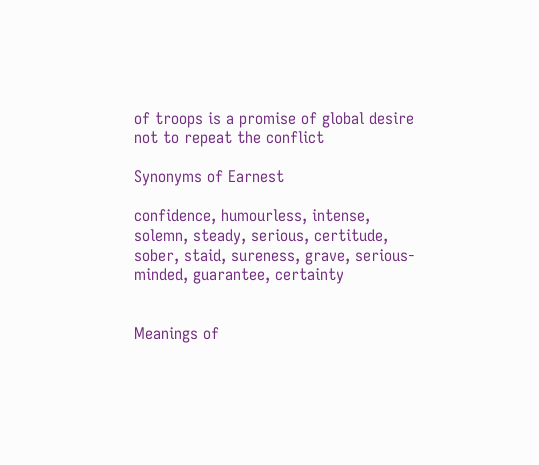of troops is a promise of global desire not to repeat the conflict

Synonyms of Earnest

confidence, humourless, intense, solemn, steady, serious, certitude, sober, staid, sureness, grave, serious-minded, guarantee, certainty


Meanings of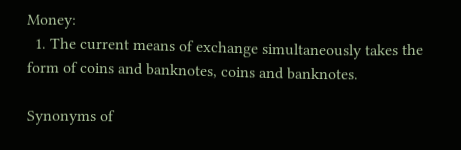Money:
  1. The current means of exchange simultaneously takes the form of coins and banknotes, coins and banknotes.

Synonyms of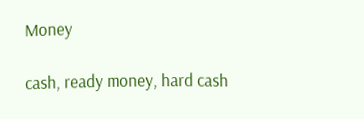Money

cash, ready money, hard cash